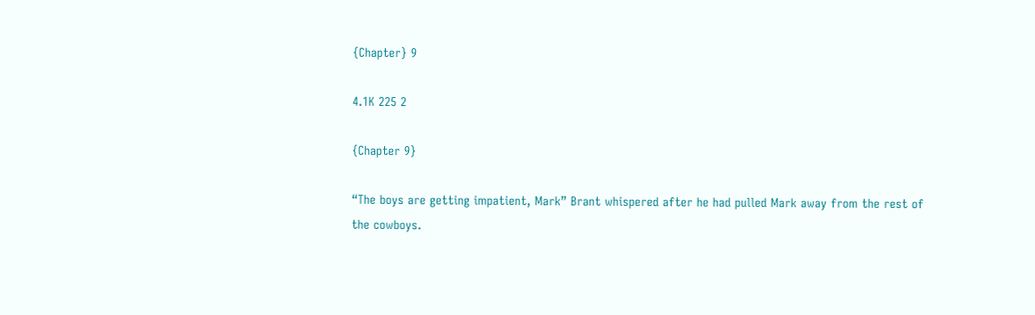{Chapter} 9

4.1K 225 2

{Chapter 9}

“The boys are getting impatient, Mark” Brant whispered after he had pulled Mark away from the rest of the cowboys.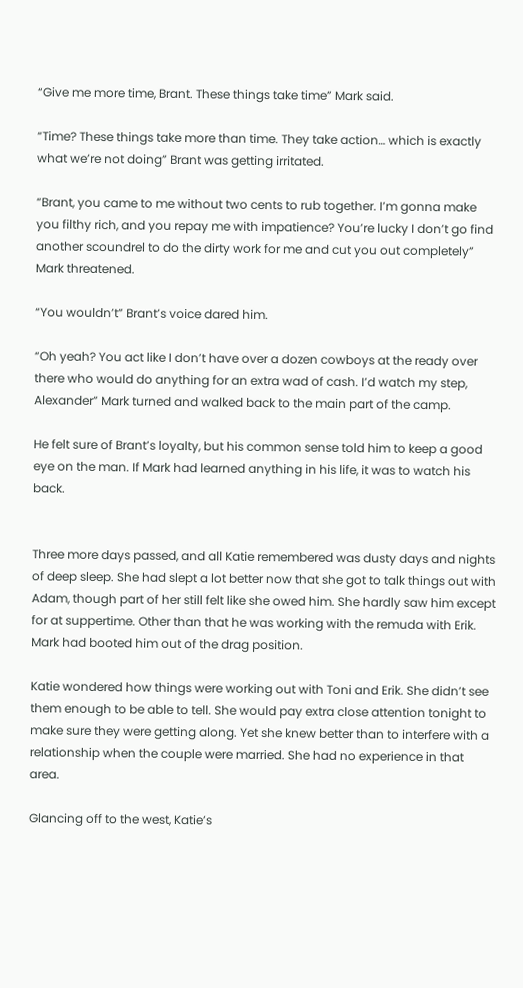“Give me more time, Brant. These things take time” Mark said.

“Time? These things take more than time. They take action… which is exactly what we’re not doing” Brant was getting irritated.

“Brant, you came to me without two cents to rub together. I’m gonna make you filthy rich, and you repay me with impatience? You’re lucky I don’t go find another scoundrel to do the dirty work for me and cut you out completely” Mark threatened.

“You wouldn’t” Brant’s voice dared him.

“Oh yeah? You act like I don’t have over a dozen cowboys at the ready over there who would do anything for an extra wad of cash. I’d watch my step, Alexander” Mark turned and walked back to the main part of the camp.

He felt sure of Brant’s loyalty, but his common sense told him to keep a good eye on the man. If Mark had learned anything in his life, it was to watch his back.


Three more days passed, and all Katie remembered was dusty days and nights of deep sleep. She had slept a lot better now that she got to talk things out with Adam, though part of her still felt like she owed him. She hardly saw him except for at suppertime. Other than that he was working with the remuda with Erik. Mark had booted him out of the drag position.

Katie wondered how things were working out with Toni and Erik. She didn’t see them enough to be able to tell. She would pay extra close attention tonight to make sure they were getting along. Yet she knew better than to interfere with a relationship when the couple were married. She had no experience in that area.

Glancing off to the west, Katie’s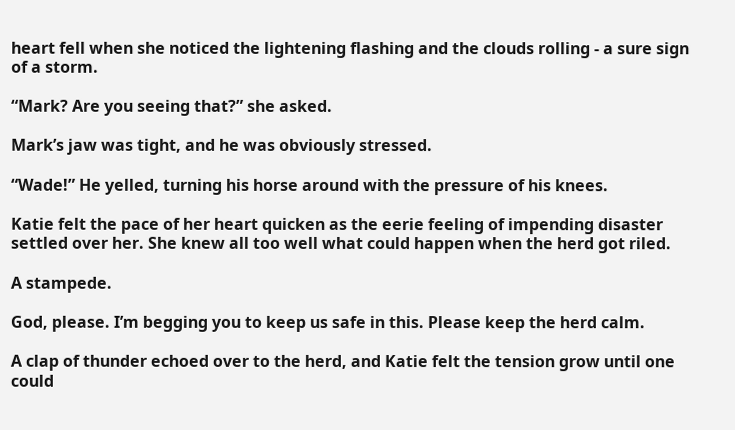heart fell when she noticed the lightening flashing and the clouds rolling - a sure sign of a storm.

“Mark? Are you seeing that?” she asked.

Mark’s jaw was tight, and he was obviously stressed.

“Wade!” He yelled, turning his horse around with the pressure of his knees.

Katie felt the pace of her heart quicken as the eerie feeling of impending disaster settled over her. She knew all too well what could happen when the herd got riled.

A stampede.

God, please. I’m begging you to keep us safe in this. Please keep the herd calm.

A clap of thunder echoed over to the herd, and Katie felt the tension grow until one could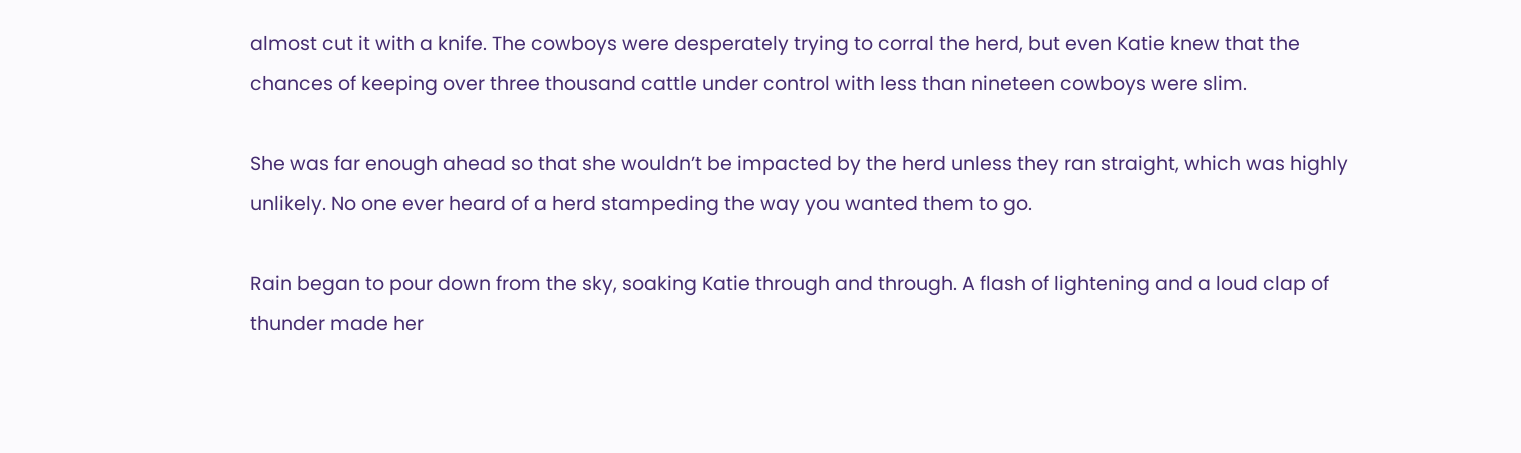almost cut it with a knife. The cowboys were desperately trying to corral the herd, but even Katie knew that the chances of keeping over three thousand cattle under control with less than nineteen cowboys were slim.

She was far enough ahead so that she wouldn’t be impacted by the herd unless they ran straight, which was highly unlikely. No one ever heard of a herd stampeding the way you wanted them to go.

Rain began to pour down from the sky, soaking Katie through and through. A flash of lightening and a loud clap of thunder made her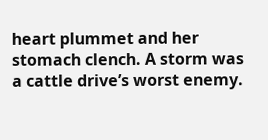heart plummet and her stomach clench. A storm was a cattle drive’s worst enemy.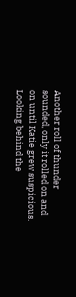Another roll of thunder sounded, only it rolled on and on until Katie grew suspicious. Looking behind the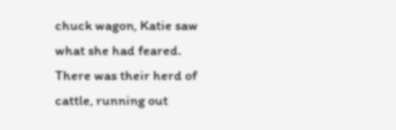chuck wagon, Katie saw what she had feared. There was their herd of cattle, running out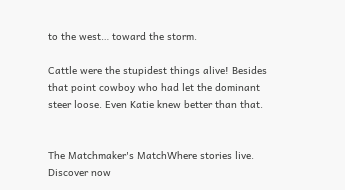to the west… toward the storm.

Cattle were the stupidest things alive! Besides that point cowboy who had let the dominant steer loose. Even Katie knew better than that.


The Matchmaker's MatchWhere stories live. Discover now